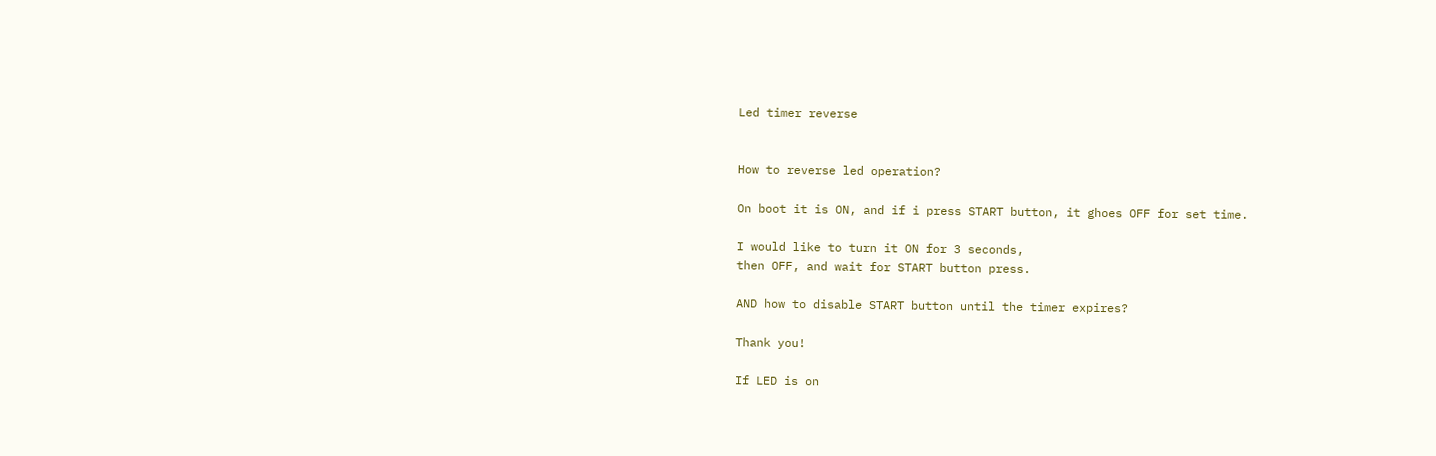Led timer reverse


How to reverse led operation?

On boot it is ON, and if i press START button, it ghoes OFF for set time.

I would like to turn it ON for 3 seconds,
then OFF, and wait for START button press.

AND how to disable START button until the timer expires?

Thank you!

If LED is on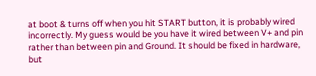at boot & turns off when you hit START button, it is probably wired incorrectly. My guess would be you have it wired between V+ and pin rather than between pin and Ground. It should be fixed in hardware, but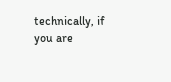technically, if you are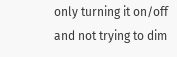only turning it on/off and not trying to dim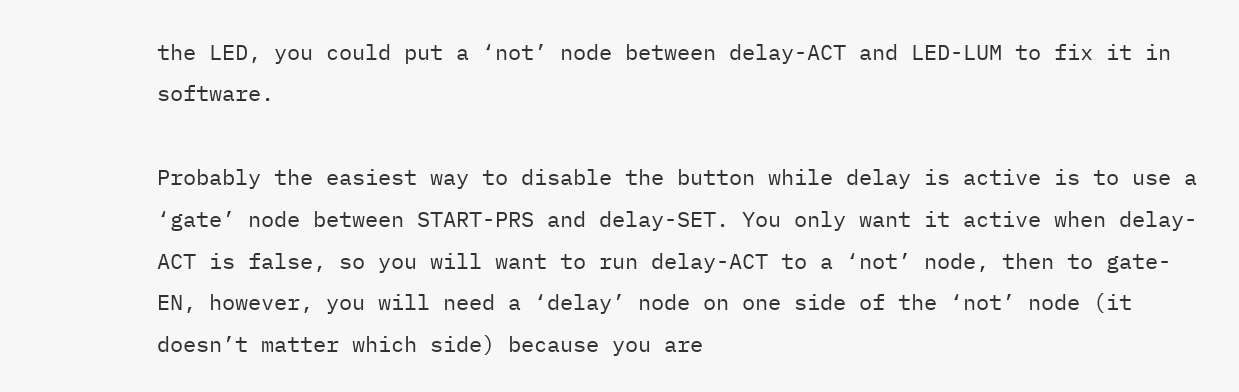the LED, you could put a ‘not’ node between delay-ACT and LED-LUM to fix it in software.

Probably the easiest way to disable the button while delay is active is to use a ‘gate’ node between START-PRS and delay-SET. You only want it active when delay-ACT is false, so you will want to run delay-ACT to a ‘not’ node, then to gate-EN, however, you will need a ‘delay’ node on one side of the ‘not’ node (it doesn’t matter which side) because you are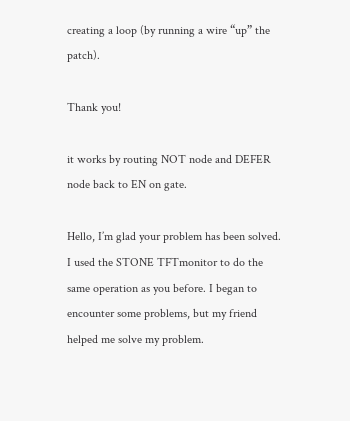creating a loop (by running a wire “up” the patch).

Thank you!

it works by routing NOT node and DEFER node back to EN on gate.

Hello, I’m glad your problem has been solved. I used the STONE TFTmonitor to do the same operation as you before. I began to encounter some problems, but my friend helped me solve my problem.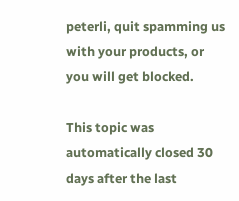peterli, quit spamming us with your products, or you will get blocked.

This topic was automatically closed 30 days after the last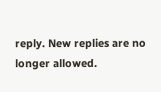reply. New replies are no longer allowed.